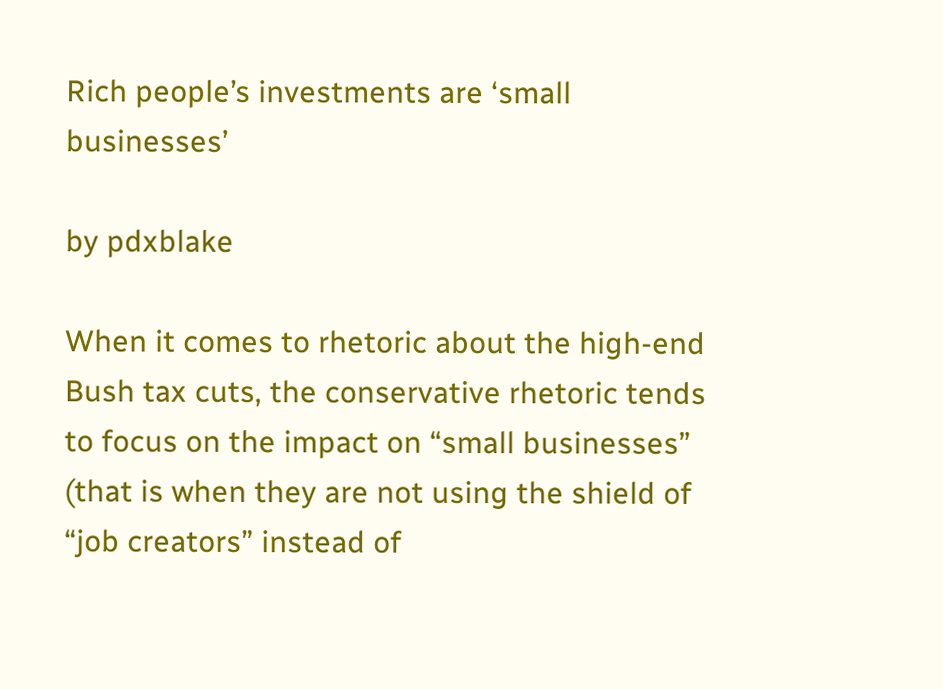Rich people’s investments are ‘small businesses’

by pdxblake

When it comes to rhetoric about the high-end Bush tax cuts, the conservative rhetoric tends to focus on the impact on “small businesses” (that is when they are not using the shield of “job creators” instead of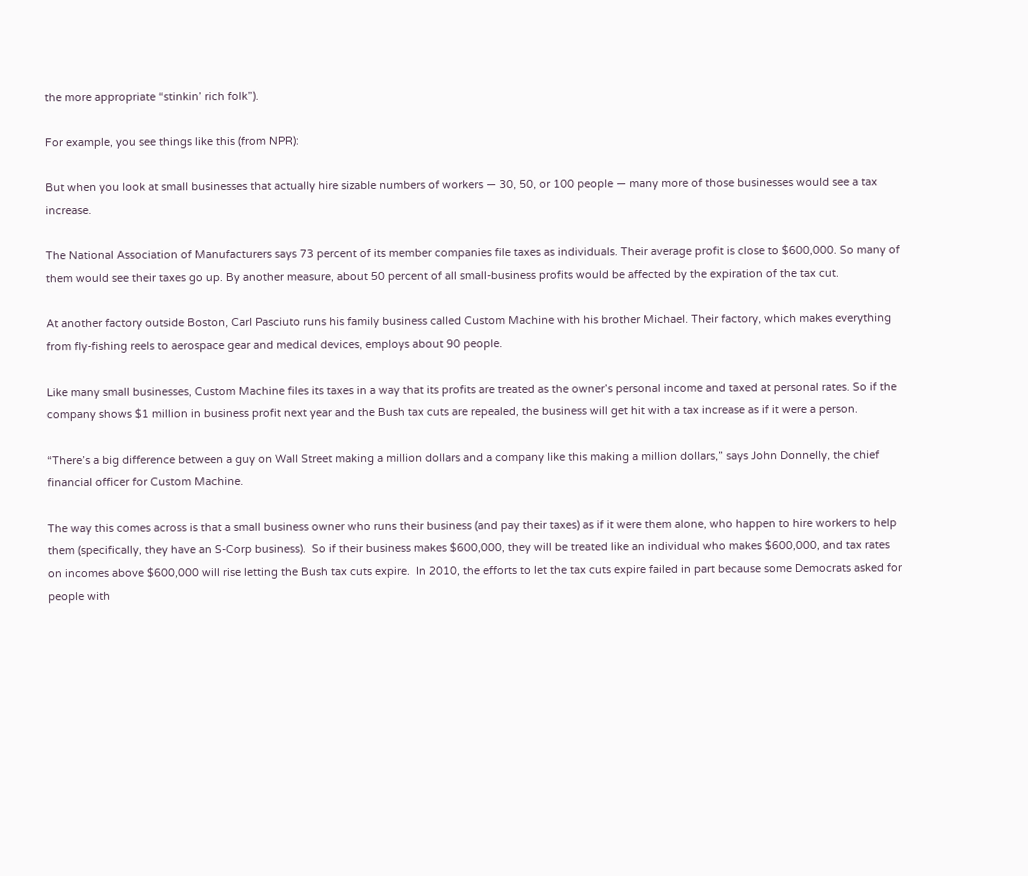the more appropriate “stinkin’ rich folk”).

For example, you see things like this (from NPR):

But when you look at small businesses that actually hire sizable numbers of workers — 30, 50, or 100 people — many more of those businesses would see a tax increase.

The National Association of Manufacturers says 73 percent of its member companies file taxes as individuals. Their average profit is close to $600,000. So many of them would see their taxes go up. By another measure, about 50 percent of all small-business profits would be affected by the expiration of the tax cut.

At another factory outside Boston, Carl Pasciuto runs his family business called Custom Machine with his brother Michael. Their factory, which makes everything from fly-fishing reels to aerospace gear and medical devices, employs about 90 people.

Like many small businesses, Custom Machine files its taxes in a way that its profits are treated as the owner’s personal income and taxed at personal rates. So if the company shows $1 million in business profit next year and the Bush tax cuts are repealed, the business will get hit with a tax increase as if it were a person.

“There’s a big difference between a guy on Wall Street making a million dollars and a company like this making a million dollars,” says John Donnelly, the chief financial officer for Custom Machine.

The way this comes across is that a small business owner who runs their business (and pay their taxes) as if it were them alone, who happen to hire workers to help them (specifically, they have an S-Corp business).  So if their business makes $600,000, they will be treated like an individual who makes $600,000, and tax rates on incomes above $600,000 will rise letting the Bush tax cuts expire.  In 2010, the efforts to let the tax cuts expire failed in part because some Democrats asked for people with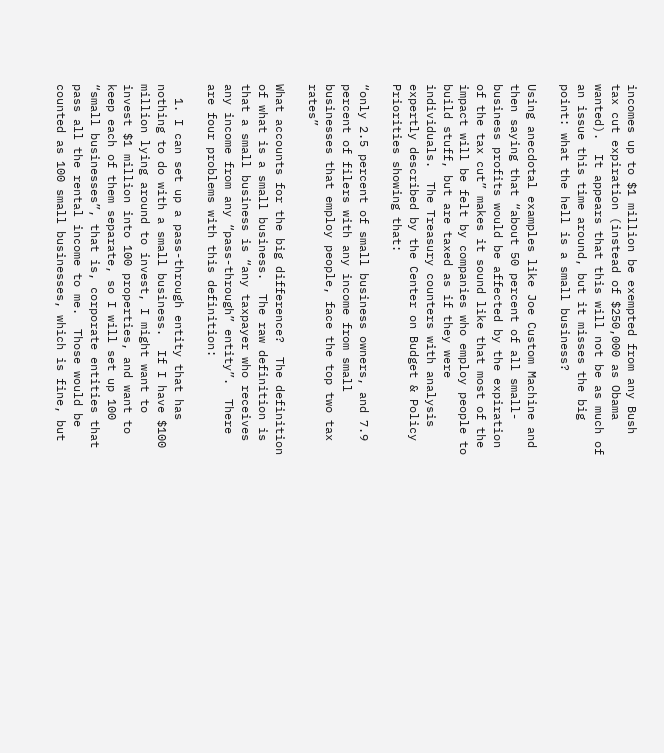incomes up to $1 million be exempted from any Bush tax cut expiration (instead of $250,000 as Obama wanted).  It appears that this will not be as much of an issue this time around, but it misses the big point: what the hell is a small business?

Using anecdotal examples like Joe Custom Machine and then saying that “about 50 percent of all small-business profits would be affected by the expiration of the tax cut” makes it sound like that most of the impact will be felt by companies who employ people to build stuff, but are taxed as if they were individuals.  The Treasury counters with analysis expertly described by the Center on Budget & Policy Priorities showing that:

“only 2.5 percent of small business owners, and 7.9 percent of filers with any income from small businesses that employ people, face the top two tax rates”

What accounts for the big difference?  The definition of what is a small business.  The raw definition is that a small business is “any taxpayer who receives any income from any “pass-through” entity”.  There are four problems with this definition:

  1. I can set up a pass-through entity that has nothing to do with a small business.  If I have $100 million lying around to invest, I might want to invest $1 million into 100 properties, and want to keep each of them separate, so I will set up 100 “small businesses”, that is, corporate entities that pass all the rental income to me.  Those would be counted as 100 small businesses, which is fine, but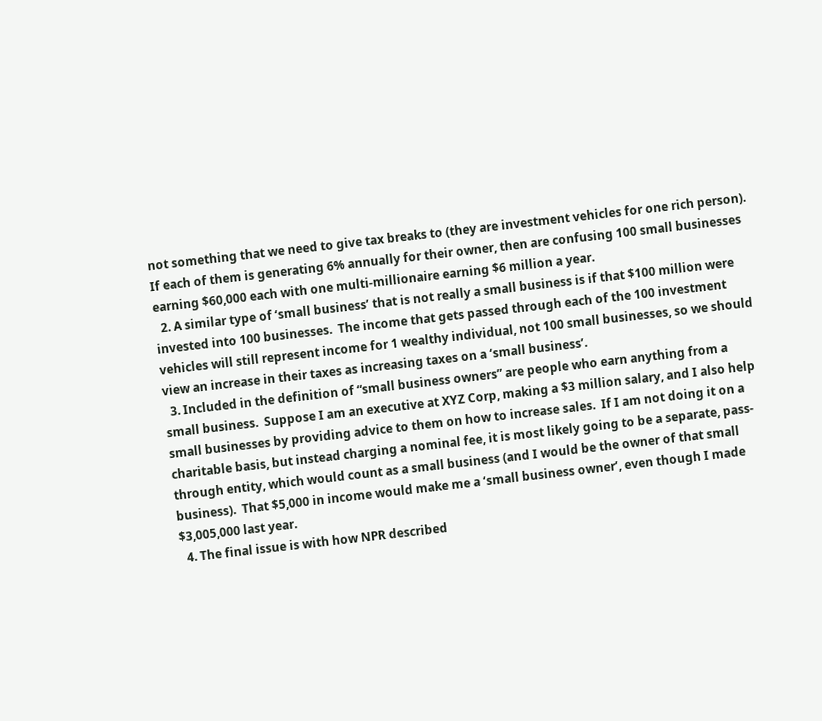not something that we need to give tax breaks to (they are investment vehicles for one rich person).  If each of them is generating 6% annually for their owner, then are confusing 100 small businesses earning $60,000 each with one multi-millionaire earning $6 million a year.
  2. A similar type of ‘small business’ that is not really a small business is if that $100 million were invested into 100 businesses.  The income that gets passed through each of the 100 investment vehicles will still represent income for 1 wealthy individual, not 100 small businesses, so we should view an increase in their taxes as increasing taxes on a ‘small business’.
  3. Included in the definition of “small business owners” are people who earn anything from a small business.  Suppose I am an executive at XYZ Corp, making a $3 million salary, and I also help small businesses by providing advice to them on how to increase sales.  If I am not doing it on a charitable basis, but instead charging a nominal fee, it is most likely going to be a separate, pass-through entity, which would count as a small business (and I would be the owner of that small business).  That $5,000 in income would make me a ‘small business owner’, even though I made $3,005,000 last year.
  4. The final issue is with how NPR described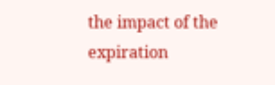the impact of the expiration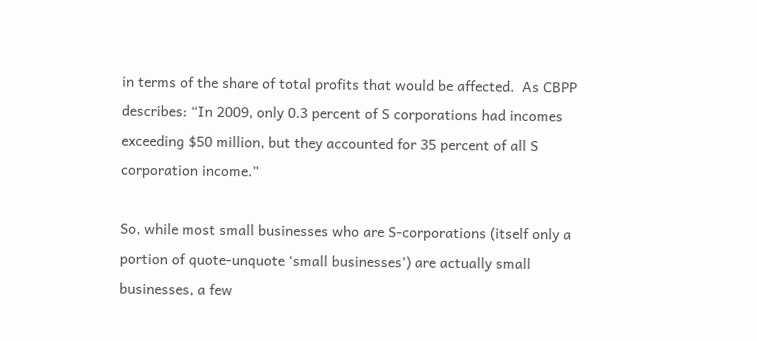in terms of the share of total profits that would be affected.  As CBPP describes: “In 2009, only 0.3 percent of S corporations had incomes exceeding $50 million, but they accounted for 35 percent of all S corporation income.”

So, while most small businesses who are S-corporations (itself only a portion of quote-unquote ‘small businesses’) are actually small businesses, a few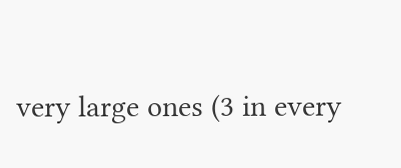very large ones (3 in every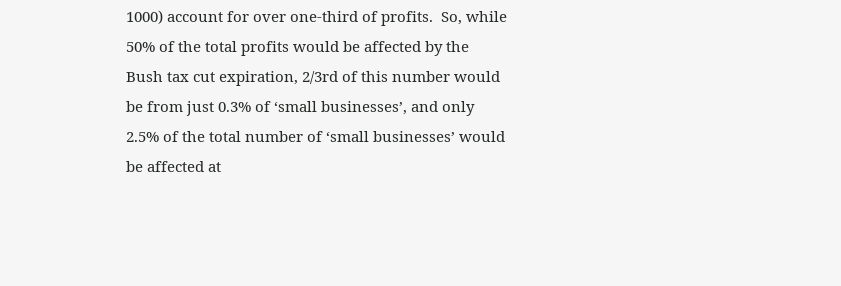1000) account for over one-third of profits.  So, while 50% of the total profits would be affected by the Bush tax cut expiration, 2/3rd of this number would be from just 0.3% of ‘small businesses’, and only 2.5% of the total number of ‘small businesses’ would be affected at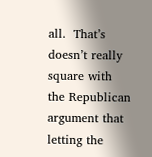all.  That’s doesn’t really square with the Republican argument that letting the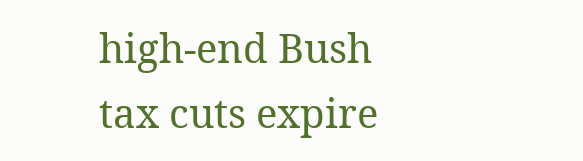high-end Bush tax cuts expire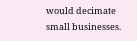would decimate small businesses.